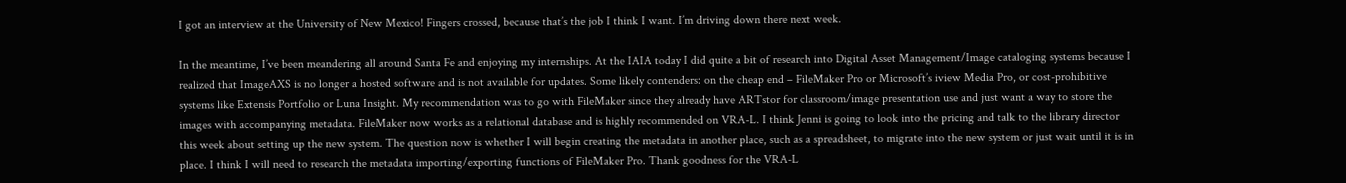I got an interview at the University of New Mexico! Fingers crossed, because that’s the job I think I want. I’m driving down there next week.

In the meantime, I’ve been meandering all around Santa Fe and enjoying my internships. At the IAIA today I did quite a bit of research into Digital Asset Management/Image cataloging systems because I realized that ImageAXS is no longer a hosted software and is not available for updates. Some likely contenders: on the cheap end – FileMaker Pro or Microsoft’s iview Media Pro, or cost-prohibitive systems like Extensis Portfolio or Luna Insight. My recommendation was to go with FileMaker since they already have ARTstor for classroom/image presentation use and just want a way to store the images with accompanying metadata. FileMaker now works as a relational database and is highly recommended on VRA-L. I think Jenni is going to look into the pricing and talk to the library director this week about setting up the new system. The question now is whether I will begin creating the metadata in another place, such as a spreadsheet, to migrate into the new system or just wait until it is in place. I think I will need to research the metadata importing/exporting functions of FileMaker Pro. Thank goodness for the VRA-L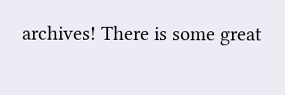archives! There is some great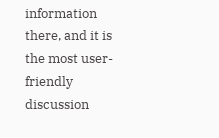information there, and it is the most user-friendly discussion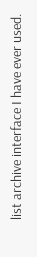list archive interface I have ever used.